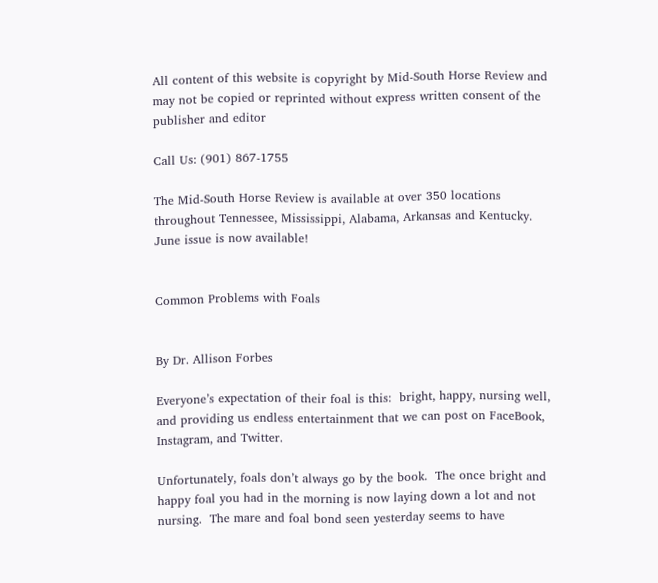All content of this website is copyright by Mid-South Horse Review and may not be copied or reprinted without express written consent of the publisher and editor

Call Us: (901) 867-1755

The Mid-South Horse Review is available at over 350 locations throughout Tennessee, Mississippi, Alabama, Arkansas and Kentucky.
June issue is now available!


Common Problems with Foals


By Dr. Allison Forbes

Everyone’s expectation of their foal is this:  bright, happy, nursing well, and providing us endless entertainment that we can post on FaceBook, Instagram, and Twitter.

Unfortunately, foals don’t always go by the book.  The once bright and happy foal you had in the morning is now laying down a lot and not nursing.  The mare and foal bond seen yesterday seems to have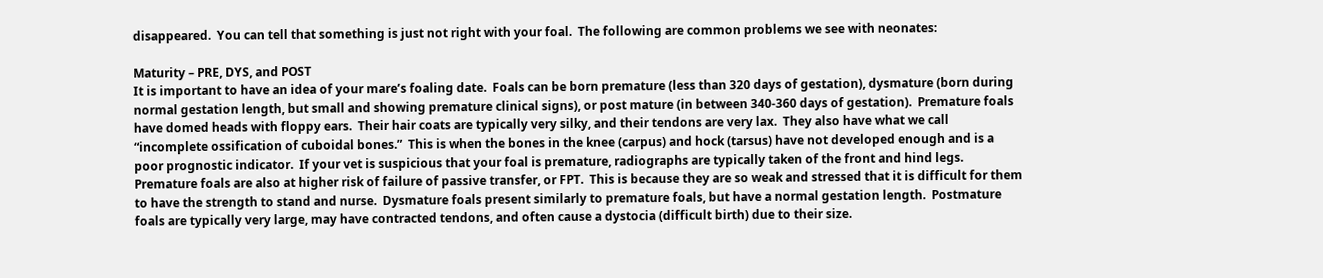disappeared.  You can tell that something is just not right with your foal.  The following are common problems we see with neonates:

Maturity – PRE, DYS, and POST
It is important to have an idea of your mare’s foaling date.  Foals can be born premature (less than 320 days of gestation), dysmature (born during normal gestation length, but small and showing premature clinical signs), or post mature (in between 340-360 days of gestation).  Premature foals have domed heads with floppy ears.  Their hair coats are typically very silky, and their tendons are very lax.  They also have what we call “incomplete ossification of cuboidal bones.”  This is when the bones in the knee (carpus) and hock (tarsus) have not developed enough and is a poor prognostic indicator.  If your vet is suspicious that your foal is premature, radiographs are typically taken of the front and hind legs. Premature foals are also at higher risk of failure of passive transfer, or FPT.  This is because they are so weak and stressed that it is difficult for them to have the strength to stand and nurse.  Dysmature foals present similarly to premature foals, but have a normal gestation length.  Postmature foals are typically very large, may have contracted tendons, and often cause a dystocia (difficult birth) due to their size.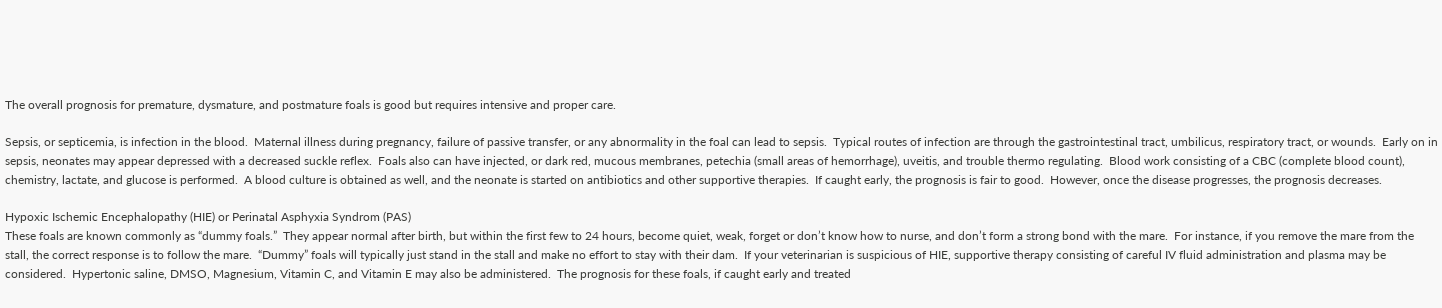The overall prognosis for premature, dysmature, and postmature foals is good but requires intensive and proper care.

Sepsis, or septicemia, is infection in the blood.  Maternal illness during pregnancy, failure of passive transfer, or any abnormality in the foal can lead to sepsis.  Typical routes of infection are through the gastrointestinal tract, umbilicus, respiratory tract, or wounds.  Early on in sepsis, neonates may appear depressed with a decreased suckle reflex.  Foals also can have injected, or dark red, mucous membranes, petechia (small areas of hemorrhage), uveitis, and trouble thermo regulating.  Blood work consisting of a CBC (complete blood count), chemistry, lactate, and glucose is performed.  A blood culture is obtained as well, and the neonate is started on antibiotics and other supportive therapies.  If caught early, the prognosis is fair to good.  However, once the disease progresses, the prognosis decreases.

Hypoxic Ischemic Encephalopathy (HIE) or Perinatal Asphyxia Syndrom (PAS)
These foals are known commonly as “dummy foals.”  They appear normal after birth, but within the first few to 24 hours, become quiet, weak, forget or don’t know how to nurse, and don’t form a strong bond with the mare.  For instance, if you remove the mare from the stall, the correct response is to follow the mare.  “Dummy” foals will typically just stand in the stall and make no effort to stay with their dam.  If your veterinarian is suspicious of HIE, supportive therapy consisting of careful IV fluid administration and plasma may be considered.  Hypertonic saline, DMSO, Magnesium, Vitamin C, and Vitamin E may also be administered.  The prognosis for these foals, if caught early and treated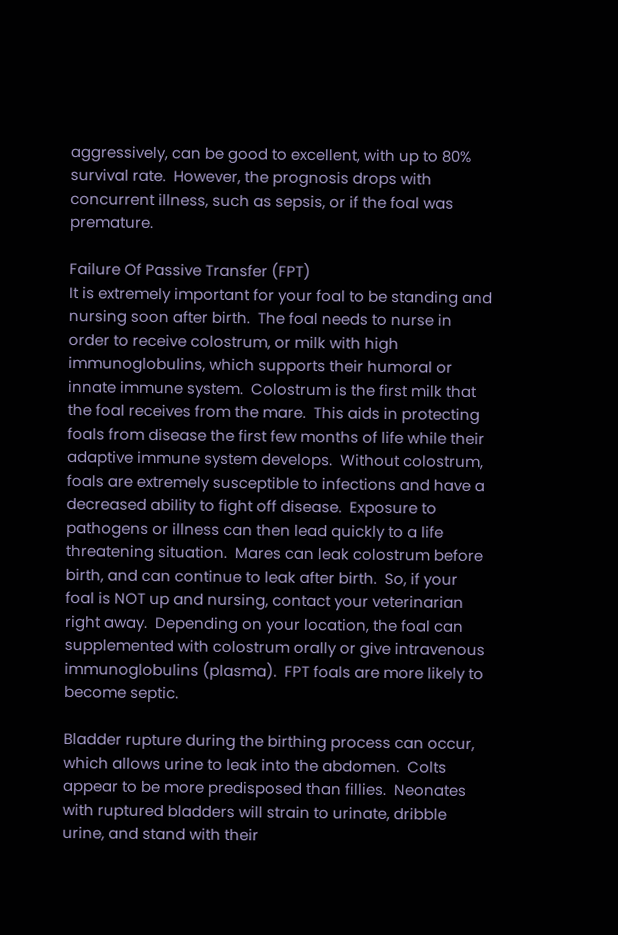aggressively, can be good to excellent, with up to 80% survival rate.  However, the prognosis drops with concurrent illness, such as sepsis, or if the foal was premature.

Failure Of Passive Transfer (FPT)
It is extremely important for your foal to be standing and nursing soon after birth.  The foal needs to nurse in order to receive colostrum, or milk with high immunoglobulins, which supports their humoral or innate immune system.  Colostrum is the first milk that the foal receives from the mare.  This aids in protecting foals from disease the first few months of life while their adaptive immune system develops.  Without colostrum, foals are extremely susceptible to infections and have a decreased ability to fight off disease.  Exposure to pathogens or illness can then lead quickly to a life threatening situation.  Mares can leak colostrum before birth, and can continue to leak after birth.  So, if your foal is NOT up and nursing, contact your veterinarian right away.  Depending on your location, the foal can supplemented with colostrum orally or give intravenous immunoglobulins (plasma).  FPT foals are more likely to become septic.

Bladder rupture during the birthing process can occur, which allows urine to leak into the abdomen.  Colts appear to be more predisposed than fillies.  Neonates with ruptured bladders will strain to urinate, dribble urine, and stand with their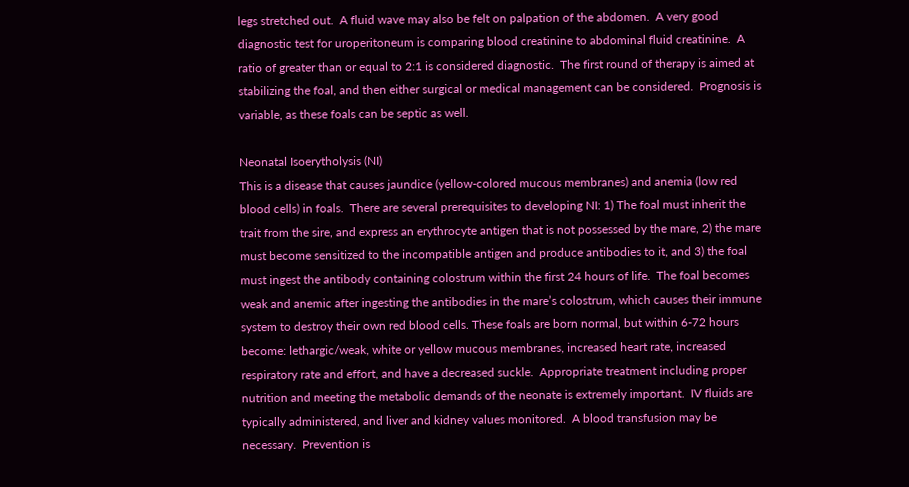legs stretched out.  A fluid wave may also be felt on palpation of the abdomen.  A very good diagnostic test for uroperitoneum is comparing blood creatinine to abdominal fluid creatinine.  A ratio of greater than or equal to 2:1 is considered diagnostic.  The first round of therapy is aimed at stabilizing the foal, and then either surgical or medical management can be considered.  Prognosis is variable, as these foals can be septic as well.

Neonatal Isoerytholysis (NI)
This is a disease that causes jaundice (yellow-colored mucous membranes) and anemia (low red blood cells) in foals.  There are several prerequisites to developing NI: 1) The foal must inherit the trait from the sire, and express an erythrocyte antigen that is not possessed by the mare, 2) the mare must become sensitized to the incompatible antigen and produce antibodies to it, and 3) the foal must ingest the antibody containing colostrum within the first 24 hours of life.  The foal becomes weak and anemic after ingesting the antibodies in the mare’s colostrum, which causes their immune system to destroy their own red blood cells. These foals are born normal, but within 6-72 hours become: lethargic/weak, white or yellow mucous membranes, increased heart rate, increased respiratory rate and effort, and have a decreased suckle.  Appropriate treatment including proper nutrition and meeting the metabolic demands of the neonate is extremely important.  IV fluids are typically administered, and liver and kidney values monitored.  A blood transfusion may be necessary.  Prevention is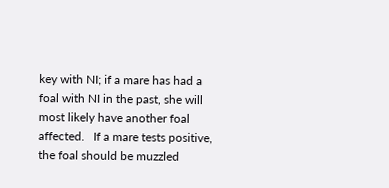key with NI; if a mare has had a foal with NI in the past, she will most likely have another foal affected.   If a mare tests positive, the foal should be muzzled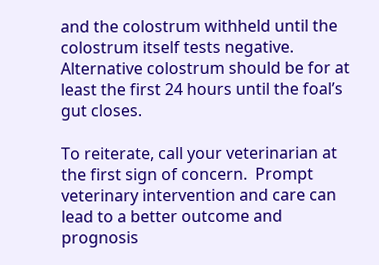and the colostrum withheld until the colostrum itself tests negative.  Alternative colostrum should be for at least the first 24 hours until the foal’s gut closes.

To reiterate, call your veterinarian at the first sign of concern.  Prompt veterinary intervention and care can lead to a better outcome and prognosis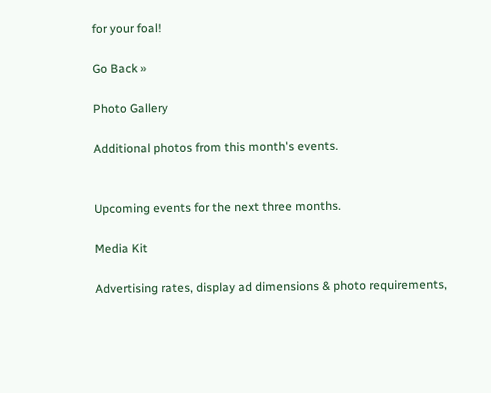for your foal!

Go Back »

Photo Gallery

Additional photos from this month's events.


Upcoming events for the next three months.

Media Kit

Advertising rates, display ad dimensions & photo requirements,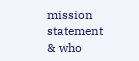mission statement & who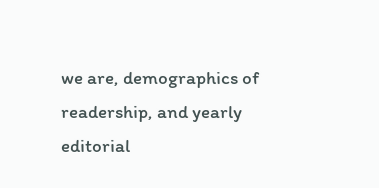we are, demographics of readership, and yearly editorial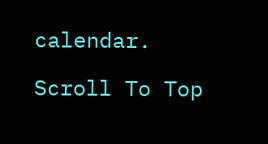calendar.

Scroll To Top